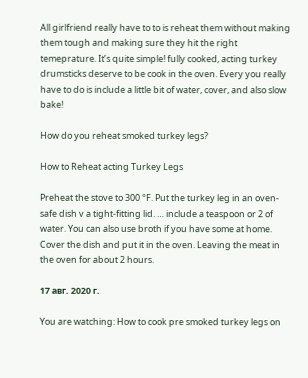All girlfriend really have to to is reheat them without making them tough and making sure they hit the right temeprature. It’s quite simple! fully cooked, acting turkey drumsticks deserve to be cook in the oven. Every you really have to do is include a little bit of water, cover, and also slow bake!

How do you reheat smoked turkey legs?

How to Reheat acting Turkey Legs

Preheat the stove to 300 °F. Put the turkey leg in an oven-safe dish v a tight-fitting lid. … include a teaspoon or 2 of water. You can also use broth if you have some at home. Cover the dish and put it in the oven. Leaving the meat in the oven for about 2 hours.

17 авг. 2020 г.

You are watching: How to cook pre smoked turkey legs on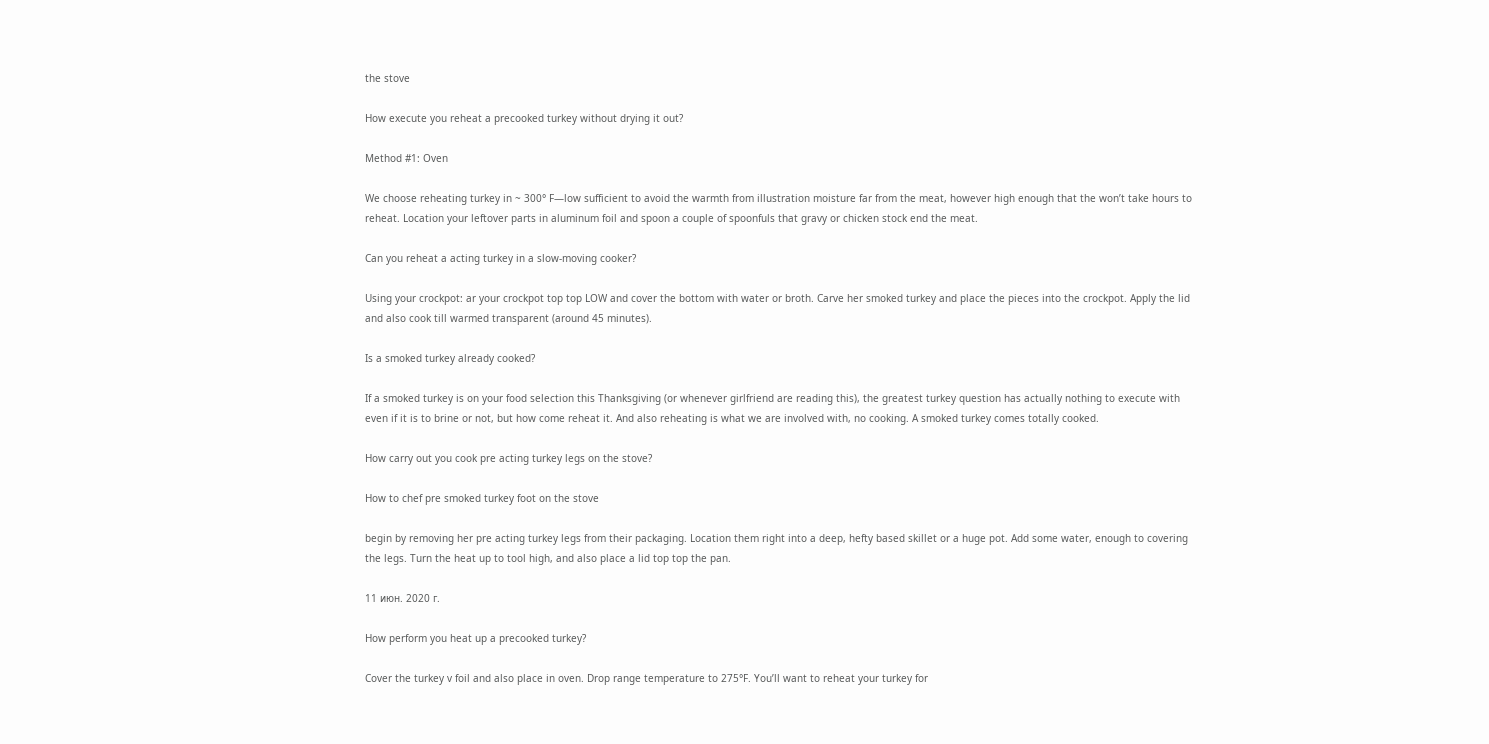the stove

How execute you reheat a precooked turkey without drying it out?

Method #1: Oven

We choose reheating turkey in ~ 300° F—low sufficient to avoid the warmth from illustration moisture far from the meat, however high enough that the won’t take hours to reheat. Location your leftover parts in aluminum foil and spoon a couple of spoonfuls that gravy or chicken stock end the meat.

Can you reheat a acting turkey in a slow-moving cooker?

Using your crockpot: ar your crockpot top top LOW and cover the bottom with water or broth. Carve her smoked turkey and place the pieces into the crockpot. Apply the lid and also cook till warmed transparent (around 45 minutes).

Is a smoked turkey already cooked?

If a smoked turkey is on your food selection this Thanksgiving (or whenever girlfriend are reading this), the greatest turkey question has actually nothing to execute with even if it is to brine or not, but how come reheat it. And also reheating is what we are involved with, no cooking. A smoked turkey comes totally cooked.

How carry out you cook pre acting turkey legs on the stove?

How to chef pre smoked turkey foot on the stove

begin by removing her pre acting turkey legs from their packaging. Location them right into a deep, hefty based skillet or a huge pot. Add some water, enough to covering the legs. Turn the heat up to tool high, and also place a lid top top the pan.

11 июн. 2020 г.

How perform you heat up a precooked turkey?

Cover the turkey v foil and also place in oven. Drop range temperature to 275°F. You’ll want to reheat your turkey for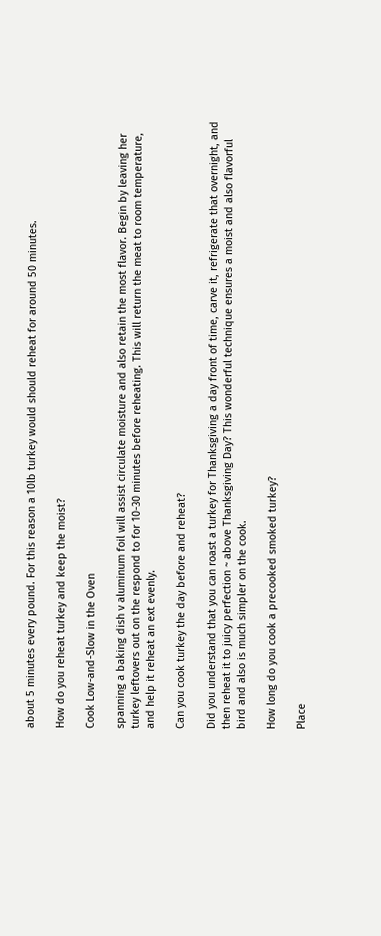about 5 minutes every pound. For this reason a 10lb turkey would should reheat for around 50 minutes.

How do you reheat turkey and keep the moist?

Cook Low-and-Slow in the Oven

spanning a baking dish v aluminum foil will assist circulate moisture and also retain the most flavor. Begin by leaving her turkey leftovers out on the respond to for 10-30 minutes before reheating. This will return the meat to room temperature, and help it reheat an ext evenly.

Can you cook turkey the day before and reheat?

Did you understand that you can roast a turkey for Thanksgiving a day front of time, carve it, refrigerate that overnight, and then reheat it to juicy perfection ~ above Thanksgiving Day? This wonderful technique ensures a moist and also flavorful bird and also is much simpler on the cook.

How long do you cook a precooked smoked turkey?

Place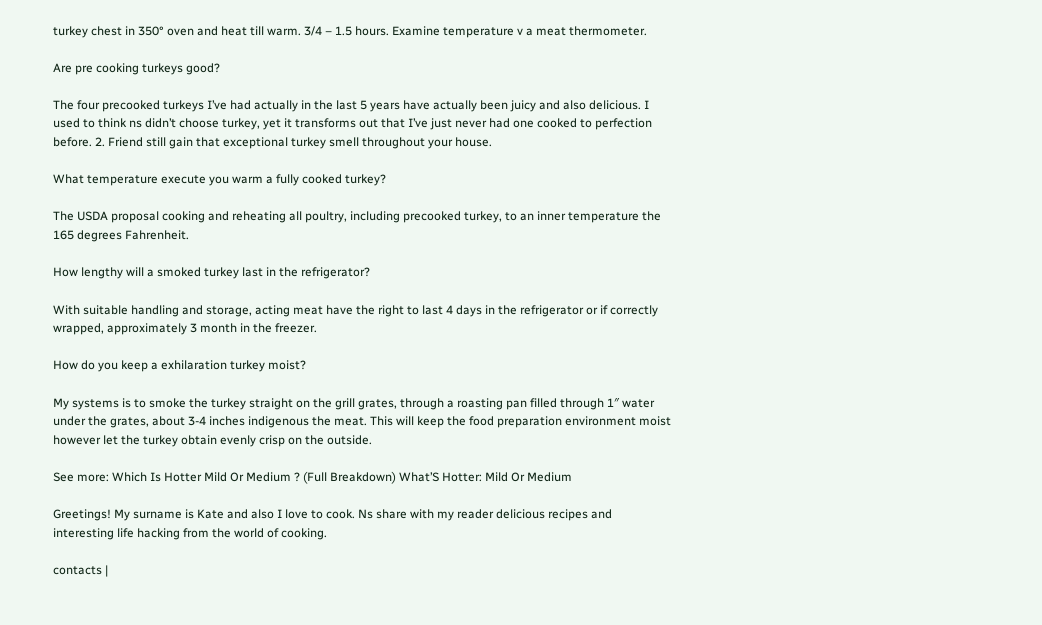turkey chest in 350° oven and heat till warm. 3/4 – 1.5 hours. Examine temperature v a meat thermometer.

Are pre cooking turkeys good?

The four precooked turkeys I’ve had actually in the last 5 years have actually been juicy and also delicious. I used to think ns didn’t choose turkey, yet it transforms out that I’ve just never had one cooked to perfection before. 2. Friend still gain that exceptional turkey smell throughout your house.

What temperature execute you warm a fully cooked turkey?

The USDA proposal cooking and reheating all poultry, including precooked turkey, to an inner temperature the 165 degrees Fahrenheit.

How lengthy will a smoked turkey last in the refrigerator?

With suitable handling and storage, acting meat have the right to last 4 days in the refrigerator or if correctly wrapped, approximately 3 month in the freezer.

How do you keep a exhilaration turkey moist?

My systems is to smoke the turkey straight on the grill grates, through a roasting pan filled through 1″ water under the grates, about 3-4 inches indigenous the meat. This will keep the food preparation environment moist however let the turkey obtain evenly crisp on the outside.

See more: Which Is Hotter Mild Or Medium ? (Full Breakdown) What’S Hotter: Mild Or Medium

Greetings! My surname is Kate and also I love to cook. Ns share with my reader delicious recipes and interesting life hacking from the world of cooking.

contacts |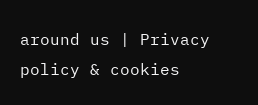around us | Privacy policy & cookies